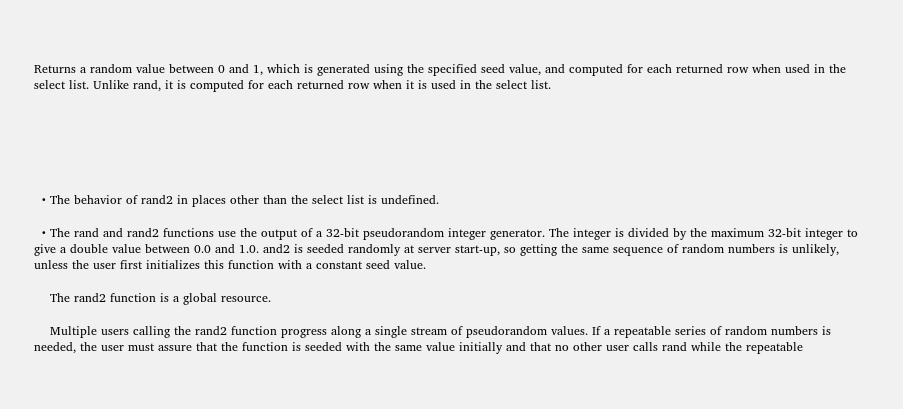Returns a random value between 0 and 1, which is generated using the specified seed value, and computed for each returned row when used in the select list. Unlike rand, it is computed for each returned row when it is used in the select list.






  • The behavior of rand2 in places other than the select list is undefined.

  • The rand and rand2 functions use the output of a 32-bit pseudorandom integer generator. The integer is divided by the maximum 32-bit integer to give a double value between 0.0 and 1.0. and2 is seeded randomly at server start-up, so getting the same sequence of random numbers is unlikely, unless the user first initializes this function with a constant seed value.

    The rand2 function is a global resource.

    Multiple users calling the rand2 function progress along a single stream of pseudorandom values. If a repeatable series of random numbers is needed, the user must assure that the function is seeded with the same value initially and that no other user calls rand while the repeatable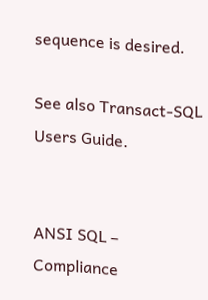sequence is desired.

See also Transact-SQL Users Guide.


ANSI SQL – Compliance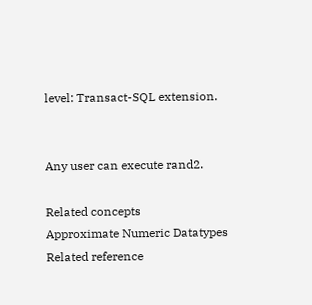level: Transact-SQL extension.


Any user can execute rand2.

Related concepts
Approximate Numeric Datatypes
Related reference